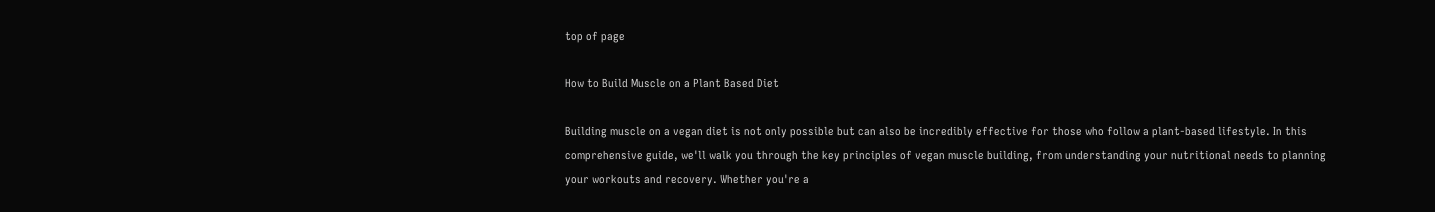top of page

How to Build Muscle on a Plant Based Diet

Building muscle on a vegan diet is not only possible but can also be incredibly effective for those who follow a plant-based lifestyle. In this comprehensive guide, we'll walk you through the key principles of vegan muscle building, from understanding your nutritional needs to planning your workouts and recovery. Whether you're a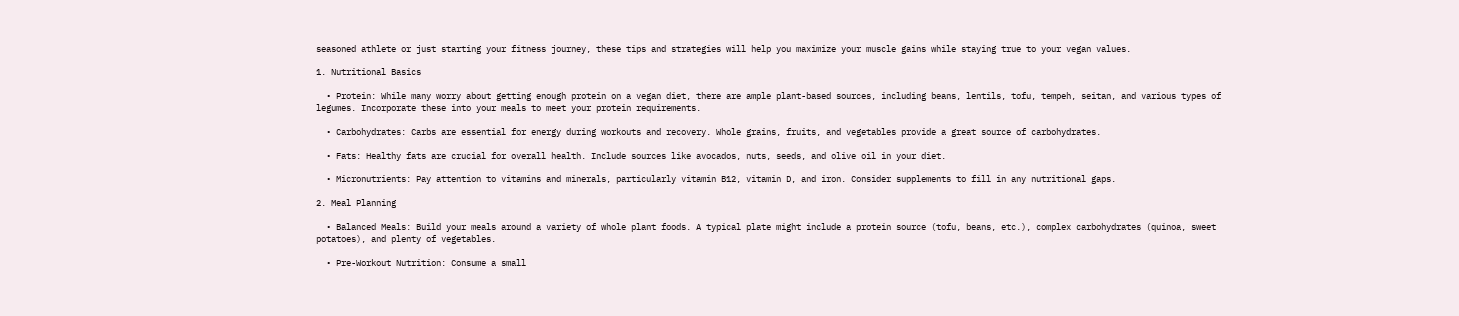seasoned athlete or just starting your fitness journey, these tips and strategies will help you maximize your muscle gains while staying true to your vegan values.

1. Nutritional Basics

  • Protein: While many worry about getting enough protein on a vegan diet, there are ample plant-based sources, including beans, lentils, tofu, tempeh, seitan, and various types of legumes. Incorporate these into your meals to meet your protein requirements.

  • Carbohydrates: Carbs are essential for energy during workouts and recovery. Whole grains, fruits, and vegetables provide a great source of carbohydrates.

  • Fats: Healthy fats are crucial for overall health. Include sources like avocados, nuts, seeds, and olive oil in your diet.

  • Micronutrients: Pay attention to vitamins and minerals, particularly vitamin B12, vitamin D, and iron. Consider supplements to fill in any nutritional gaps.

2. Meal Planning

  • Balanced Meals: Build your meals around a variety of whole plant foods. A typical plate might include a protein source (tofu, beans, etc.), complex carbohydrates (quinoa, sweet potatoes), and plenty of vegetables.

  • Pre-Workout Nutrition: Consume a small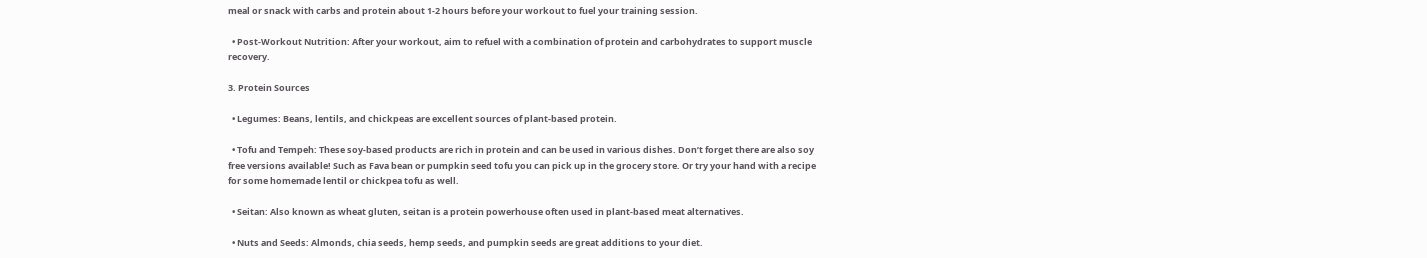meal or snack with carbs and protein about 1-2 hours before your workout to fuel your training session.

  • Post-Workout Nutrition: After your workout, aim to refuel with a combination of protein and carbohydrates to support muscle recovery.

3. Protein Sources

  • Legumes: Beans, lentils, and chickpeas are excellent sources of plant-based protein.

  • Tofu and Tempeh: These soy-based products are rich in protein and can be used in various dishes. Don’t forget there are also soy free versions available! Such as Fava bean or pumpkin seed tofu you can pick up in the grocery store. Or try your hand with a recipe for some homemade lentil or chickpea tofu as well.

  • Seitan: Also known as wheat gluten, seitan is a protein powerhouse often used in plant-based meat alternatives.

  • Nuts and Seeds: Almonds, chia seeds, hemp seeds, and pumpkin seeds are great additions to your diet.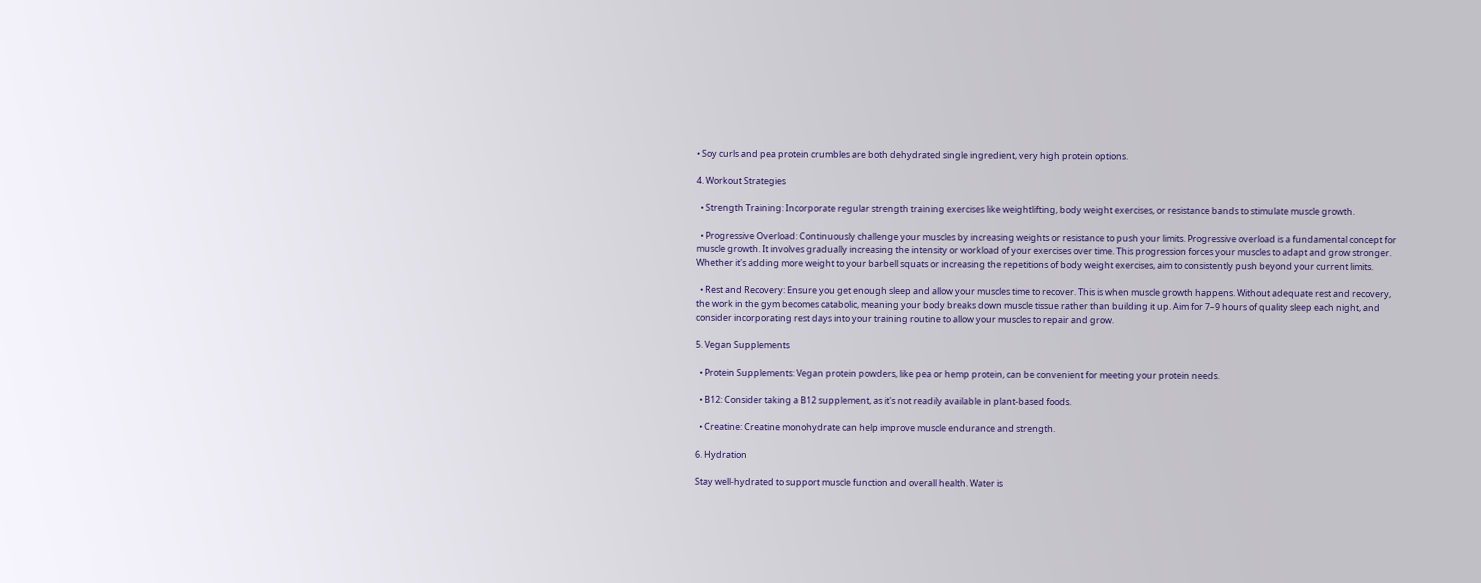• Soy curls and pea protein crumbles are both dehydrated single ingredient, very high protein options.

4. Workout Strategies

  • Strength Training: Incorporate regular strength training exercises like weightlifting, body weight exercises, or resistance bands to stimulate muscle growth.

  • Progressive Overload: Continuously challenge your muscles by increasing weights or resistance to push your limits. Progressive overload is a fundamental concept for muscle growth. It involves gradually increasing the intensity or workload of your exercises over time. This progression forces your muscles to adapt and grow stronger. Whether it's adding more weight to your barbell squats or increasing the repetitions of body weight exercises, aim to consistently push beyond your current limits.

  • Rest and Recovery: Ensure you get enough sleep and allow your muscles time to recover. This is when muscle growth happens. Without adequate rest and recovery, the work in the gym becomes catabolic, meaning your body breaks down muscle tissue rather than building it up. Aim for 7–9 hours of quality sleep each night, and consider incorporating rest days into your training routine to allow your muscles to repair and grow.

5. Vegan Supplements

  • Protein Supplements: Vegan protein powders, like pea or hemp protein, can be convenient for meeting your protein needs.

  • B12: Consider taking a B12 supplement, as it's not readily available in plant-based foods.

  • Creatine: Creatine monohydrate can help improve muscle endurance and strength.

6. Hydration

Stay well-hydrated to support muscle function and overall health. Water is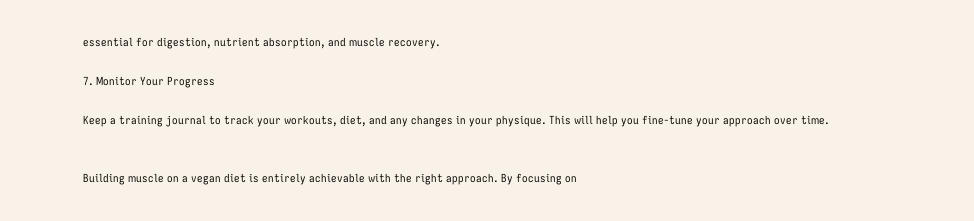essential for digestion, nutrient absorption, and muscle recovery.

7. Monitor Your Progress

Keep a training journal to track your workouts, diet, and any changes in your physique. This will help you fine-tune your approach over time.


Building muscle on a vegan diet is entirely achievable with the right approach. By focusing on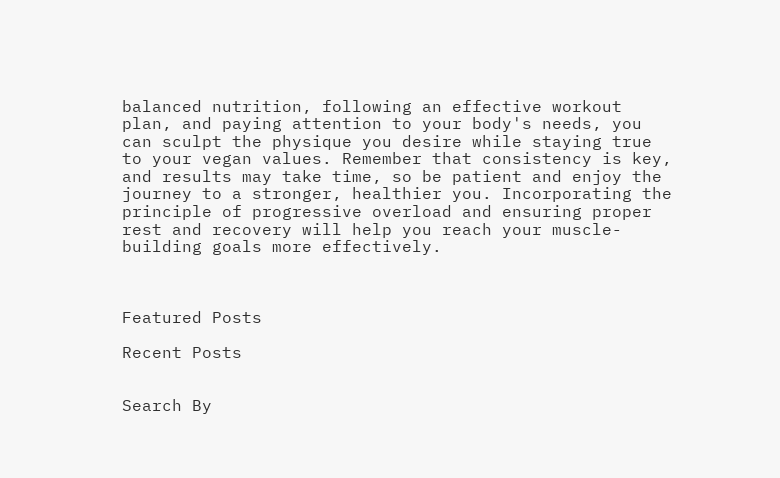balanced nutrition, following an effective workout plan, and paying attention to your body's needs, you can sculpt the physique you desire while staying true to your vegan values. Remember that consistency is key, and results may take time, so be patient and enjoy the journey to a stronger, healthier you. Incorporating the principle of progressive overload and ensuring proper rest and recovery will help you reach your muscle-building goals more effectively.



Featured Posts

Recent Posts


Search By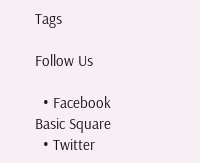Tags

Follow Us

  • Facebook Basic Square
  • Twitter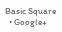Basic Square
  • Google+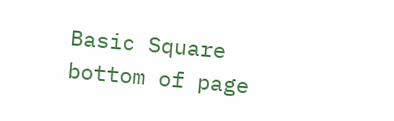Basic Square
bottom of page